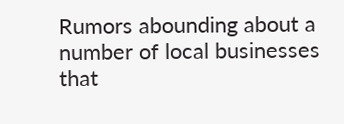Rumors abounding about a number of local businesses that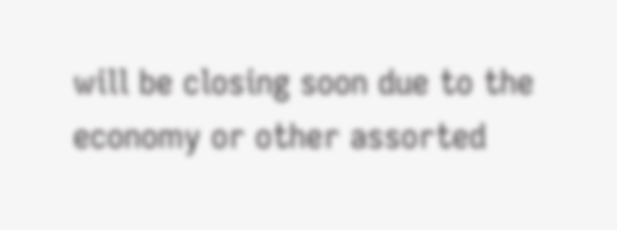will be closing soon due to the economy or other assorted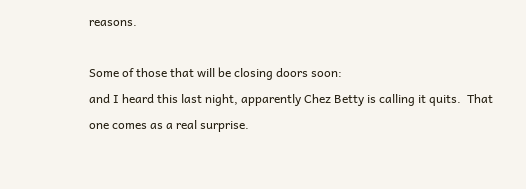reasons.

Some of those that will be closing doors soon:
and I heard this last night, apparently Chez Betty is calling it quits.  That one comes as a real surprise.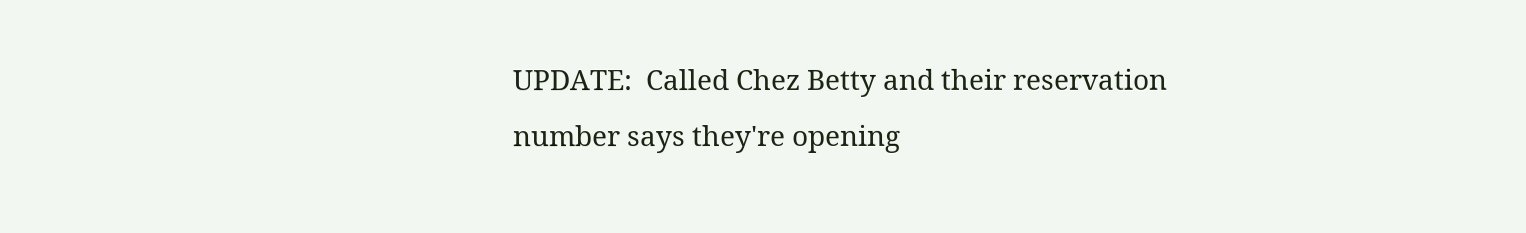UPDATE:  Called Chez Betty and their reservation number says they're opening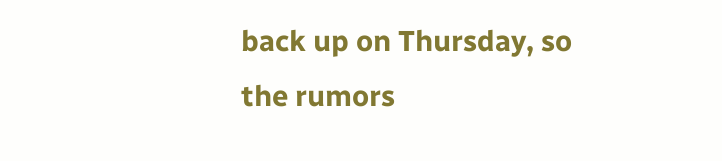back up on Thursday, so the rumors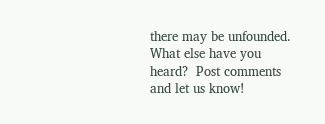there may be unfounded.
What else have you heard?  Post comments and let us know!